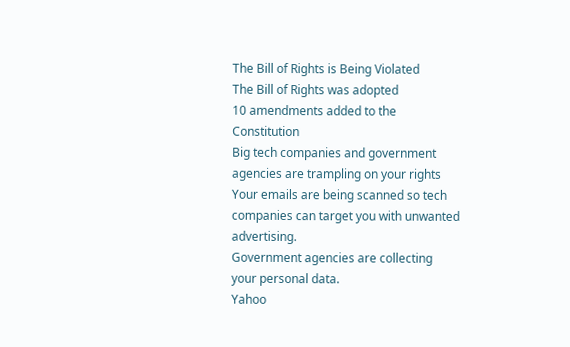The Bill of Rights is Being Violated
The Bill of Rights was adopted
10 amendments added to the Constitution
Big tech companies and government agencies are trampling on your rights
Your emails are being scanned so tech companies can target you with unwanted advertising.
Government agencies are collecting your personal data.
Yahoo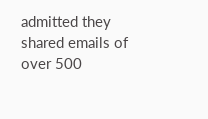admitted they shared emails of over 500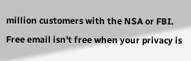million customers with the NSA or FBI.
Free email isn't free when your privacy is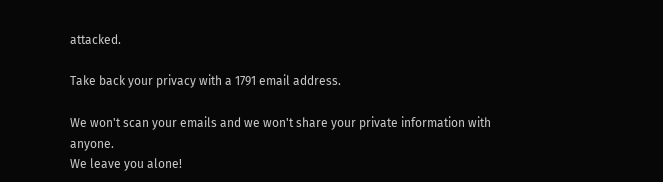attacked.

Take back your privacy with a 1791 email address.

We won't scan your emails and we won't share your private information with anyone.
We leave you alone!